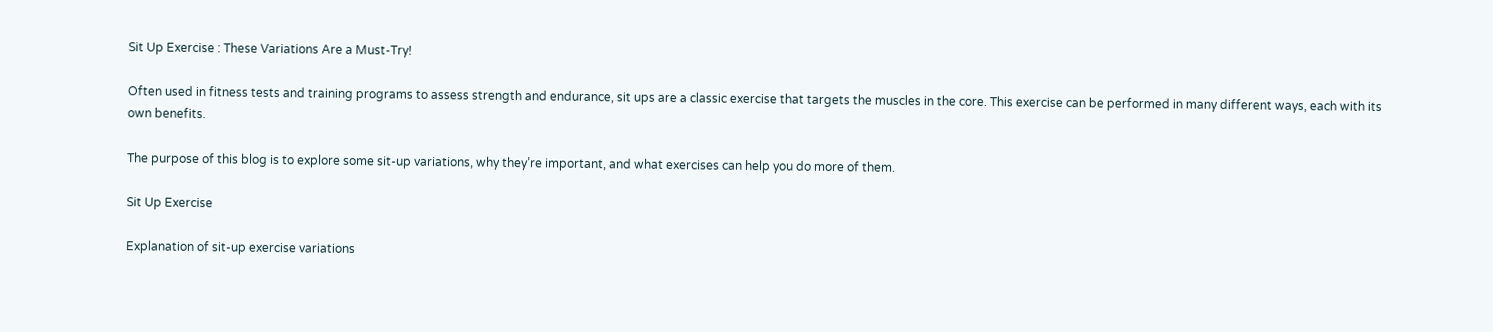Sit Up Exercise : These Variations Are a Must-Try!

Often used in fitness tests and training programs to assess strength and endurance, sit ups are a classic exercise that targets the muscles in the core. This exercise can be performed in many different ways, each with its own benefits.

The purpose of this blog is to explore some sit-up variations, why they’re important, and what exercises can help you do more of them.

Sit Up Exercise

Explanation of sit-up exercise variations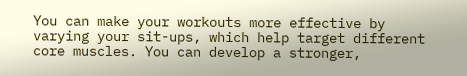You can make your workouts more effective by varying your sit-ups, which help target different core muscles. You can develop a stronger,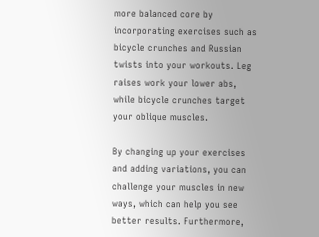more balanced core by incorporating exercises such as bicycle crunches and Russian twists into your workouts. Leg raises work your lower abs, while bicycle crunches target your oblique muscles.

By changing up your exercises and adding variations, you can challenge your muscles in new ways, which can help you see better results. Furthermore,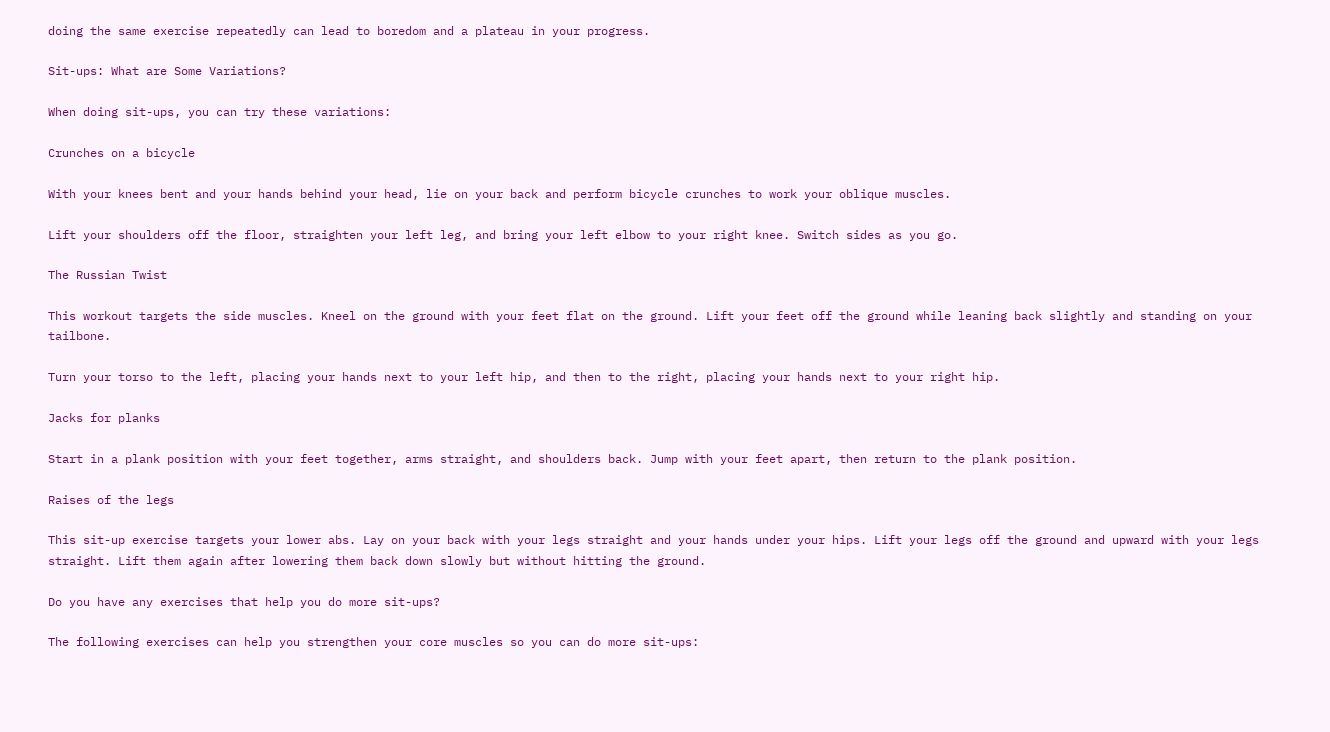doing the same exercise repeatedly can lead to boredom and a plateau in your progress.

Sit-ups: What are Some Variations?

When doing sit-ups, you can try these variations:

Crunches on a bicycle

With your knees bent and your hands behind your head, lie on your back and perform bicycle crunches to work your oblique muscles.

Lift your shoulders off the floor, straighten your left leg, and bring your left elbow to your right knee. Switch sides as you go.

The Russian Twist

This workout targets the side muscles. Kneel on the ground with your feet flat on the ground. Lift your feet off the ground while leaning back slightly and standing on your tailbone.

Turn your torso to the left, placing your hands next to your left hip, and then to the right, placing your hands next to your right hip.

Jacks for planks

Start in a plank position with your feet together, arms straight, and shoulders back. Jump with your feet apart, then return to the plank position.

Raises of the legs

This sit-up exercise targets your lower abs. Lay on your back with your legs straight and your hands under your hips. Lift your legs off the ground and upward with your legs straight. Lift them again after lowering them back down slowly but without hitting the ground.

Do you have any exercises that help you do more sit-ups?

The following exercises can help you strengthen your core muscles so you can do more sit-ups: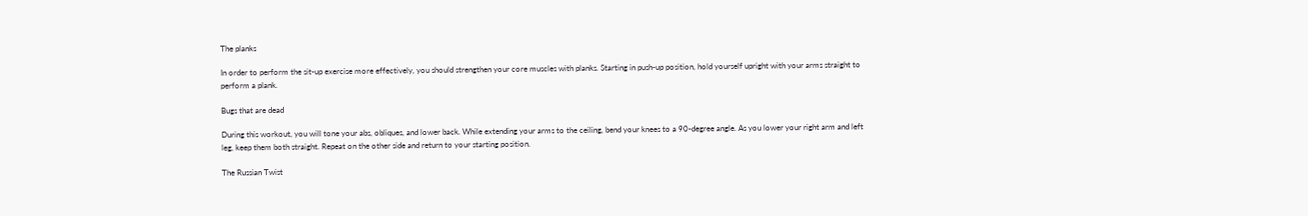The planks

In order to perform the sit-up exercise more effectively, you should strengthen your core muscles with planks. Starting in push-up position, hold yourself upright with your arms straight to perform a plank.

Bugs that are dead

During this workout, you will tone your abs, obliques, and lower back. While extending your arms to the ceiling, bend your knees to a 90-degree angle. As you lower your right arm and left leg, keep them both straight. Repeat on the other side and return to your starting position.

The Russian Twist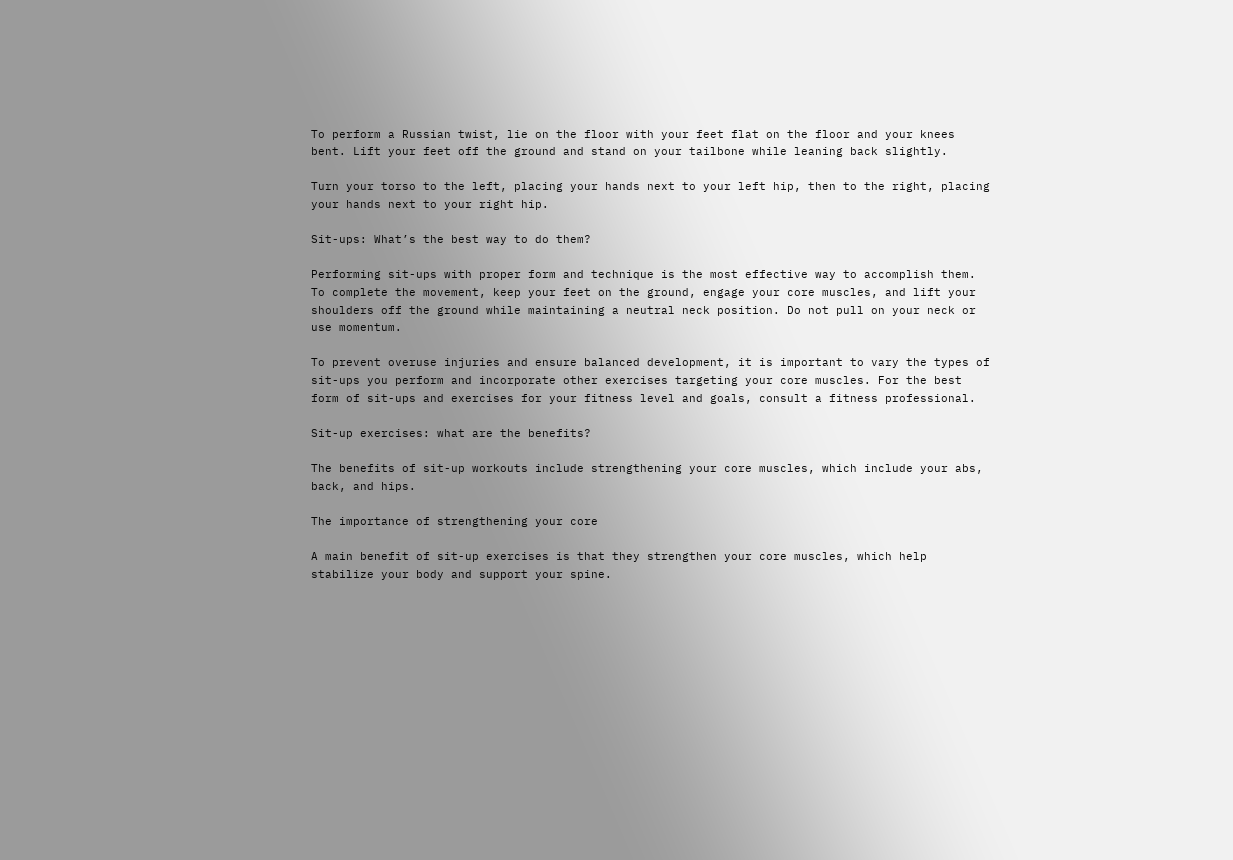To perform a Russian twist, lie on the floor with your feet flat on the floor and your knees bent. Lift your feet off the ground and stand on your tailbone while leaning back slightly.

Turn your torso to the left, placing your hands next to your left hip, then to the right, placing your hands next to your right hip.

Sit-ups: What’s the best way to do them?

Performing sit-ups with proper form and technique is the most effective way to accomplish them. To complete the movement, keep your feet on the ground, engage your core muscles, and lift your shoulders off the ground while maintaining a neutral neck position. Do not pull on your neck or use momentum.

To prevent overuse injuries and ensure balanced development, it is important to vary the types of sit-ups you perform and incorporate other exercises targeting your core muscles. For the best form of sit-ups and exercises for your fitness level and goals, consult a fitness professional.

Sit-up exercises: what are the benefits?

The benefits of sit-up workouts include strengthening your core muscles, which include your abs, back, and hips.

The importance of strengthening your core

A main benefit of sit-up exercises is that they strengthen your core muscles, which help stabilize your body and support your spine.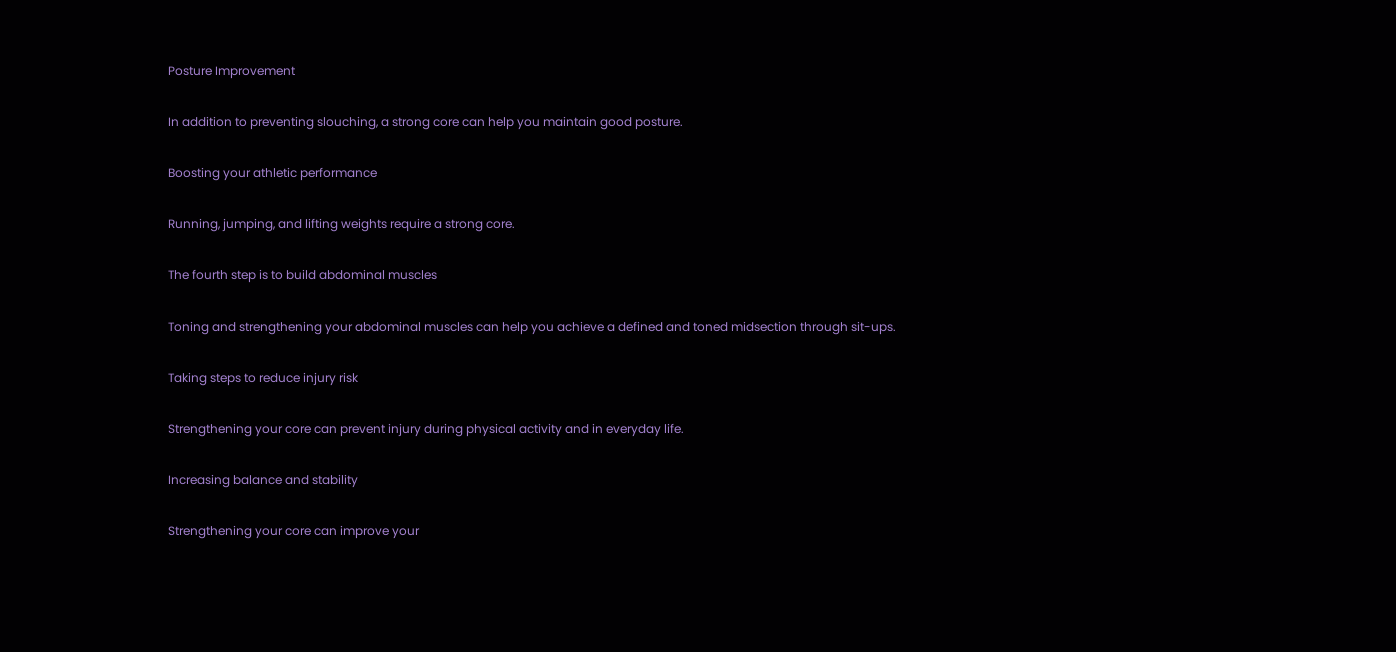Posture Improvement

In addition to preventing slouching, a strong core can help you maintain good posture.

Boosting your athletic performance

Running, jumping, and lifting weights require a strong core.

The fourth step is to build abdominal muscles

Toning and strengthening your abdominal muscles can help you achieve a defined and toned midsection through sit-ups.

Taking steps to reduce injury risk

Strengthening your core can prevent injury during physical activity and in everyday life.

Increasing balance and stability

Strengthening your core can improve your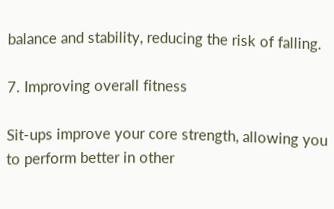balance and stability, reducing the risk of falling.

7. Improving overall fitness

Sit-ups improve your core strength, allowing you to perform better in other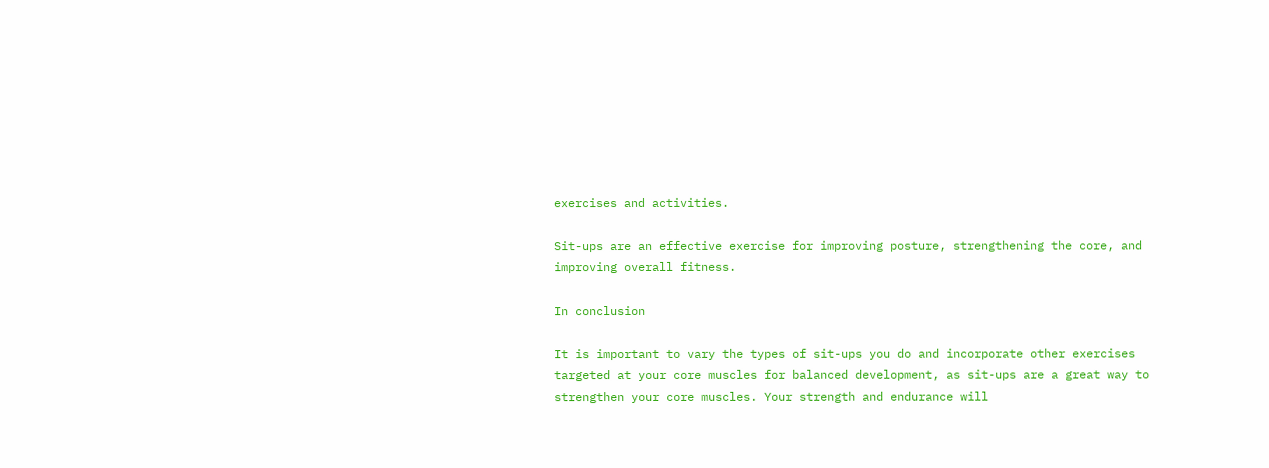exercises and activities.

Sit-ups are an effective exercise for improving posture, strengthening the core, and improving overall fitness.

In conclusion

It is important to vary the types of sit-ups you do and incorporate other exercises targeted at your core muscles for balanced development, as sit-ups are a great way to strengthen your core muscles. Your strength and endurance will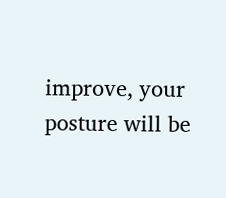improve, your posture will be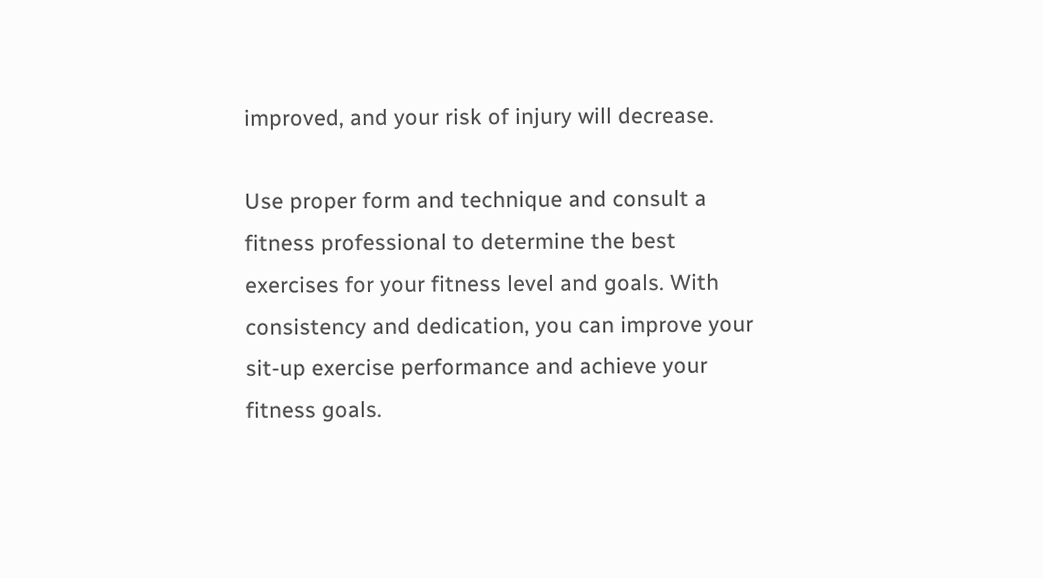improved, and your risk of injury will decrease.

Use proper form and technique and consult a fitness professional to determine the best exercises for your fitness level and goals. With consistency and dedication, you can improve your sit-up exercise performance and achieve your fitness goals.